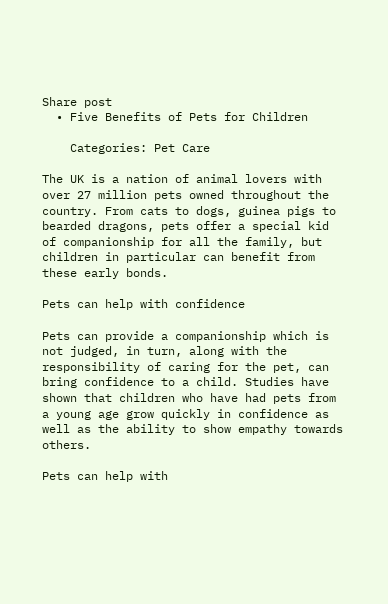Share post
  • Five Benefits of Pets for Children

    Categories: Pet Care

The UK is a nation of animal lovers with over 27 million pets owned throughout the country. From cats to dogs, guinea pigs to bearded dragons, pets offer a special kid of companionship for all the family, but children in particular can benefit from these early bonds.

Pets can help with confidence

Pets can provide a companionship which is not judged, in turn, along with the responsibility of caring for the pet, can bring confidence to a child. Studies have shown that children who have had pets from a young age grow quickly in confidence as well as the ability to show empathy towards others.

Pets can help with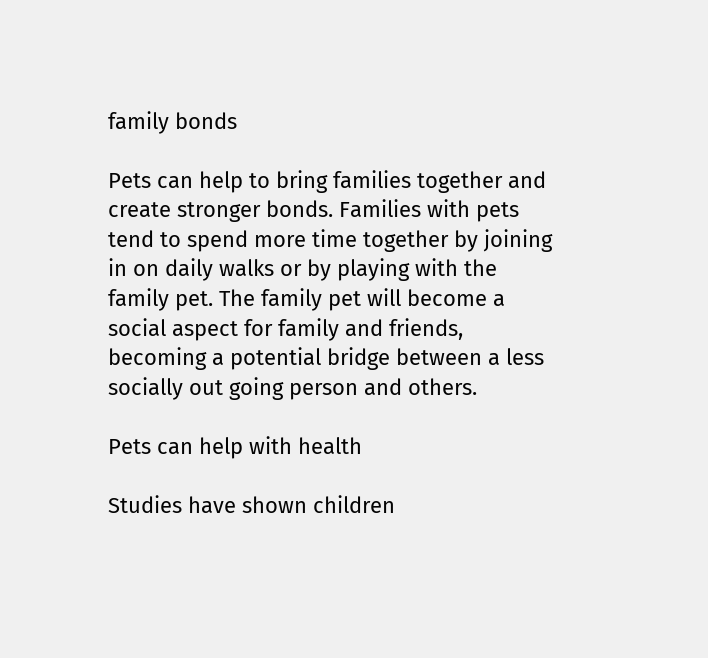family bonds

Pets can help to bring families together and create stronger bonds. Families with pets tend to spend more time together by joining in on daily walks or by playing with the family pet. The family pet will become a social aspect for family and friends, becoming a potential bridge between a less socially out going person and others.

Pets can help with health

Studies have shown children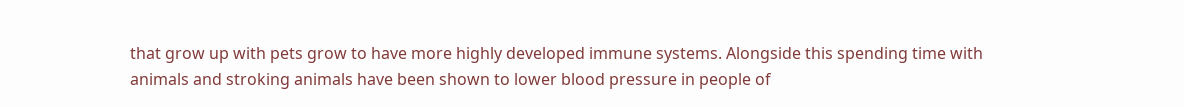that grow up with pets grow to have more highly developed immune systems. Alongside this spending time with animals and stroking animals have been shown to lower blood pressure in people of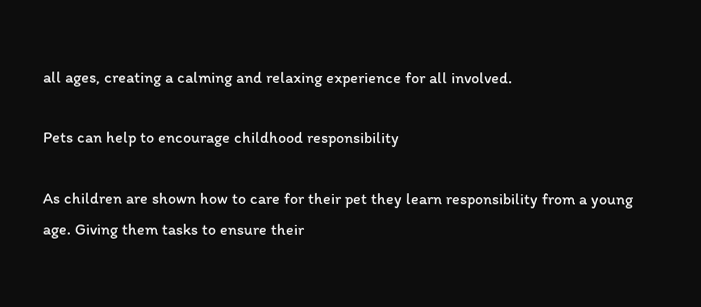all ages, creating a calming and relaxing experience for all involved.

Pets can help to encourage childhood responsibility

As children are shown how to care for their pet they learn responsibility from a young age. Giving them tasks to ensure their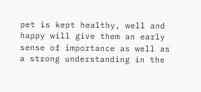pet is kept healthy, well and happy will give them an early sense of importance as well as a strong understanding in the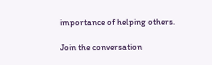importance of helping others.

Join the conversation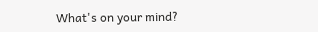What's on your mind?